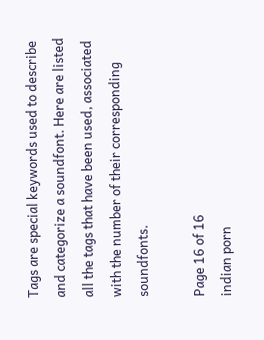Tags are special keywords used to describe and categorize a soundfont. Here are listed all the tags that have been used, associated with the number of their corresponding soundfonts.

Page 16 of 16
indian porn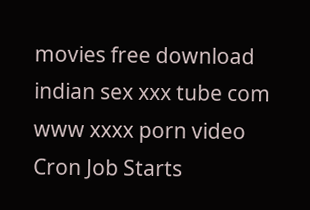movies free download indian sex xxx tube com www xxxx porn video
Cron Job Starts